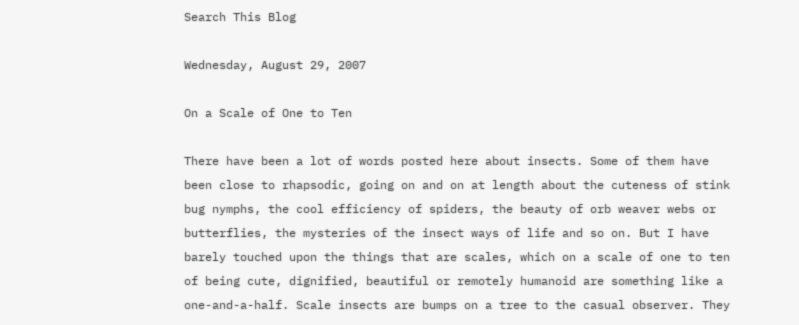Search This Blog

Wednesday, August 29, 2007

On a Scale of One to Ten

There have been a lot of words posted here about insects. Some of them have been close to rhapsodic, going on and on at length about the cuteness of stink bug nymphs, the cool efficiency of spiders, the beauty of orb weaver webs or butterflies, the mysteries of the insect ways of life and so on. But I have barely touched upon the things that are scales, which on a scale of one to ten of being cute, dignified, beautiful or remotely humanoid are something like a one-and-a-half. Scale insects are bumps on a tree to the casual observer. They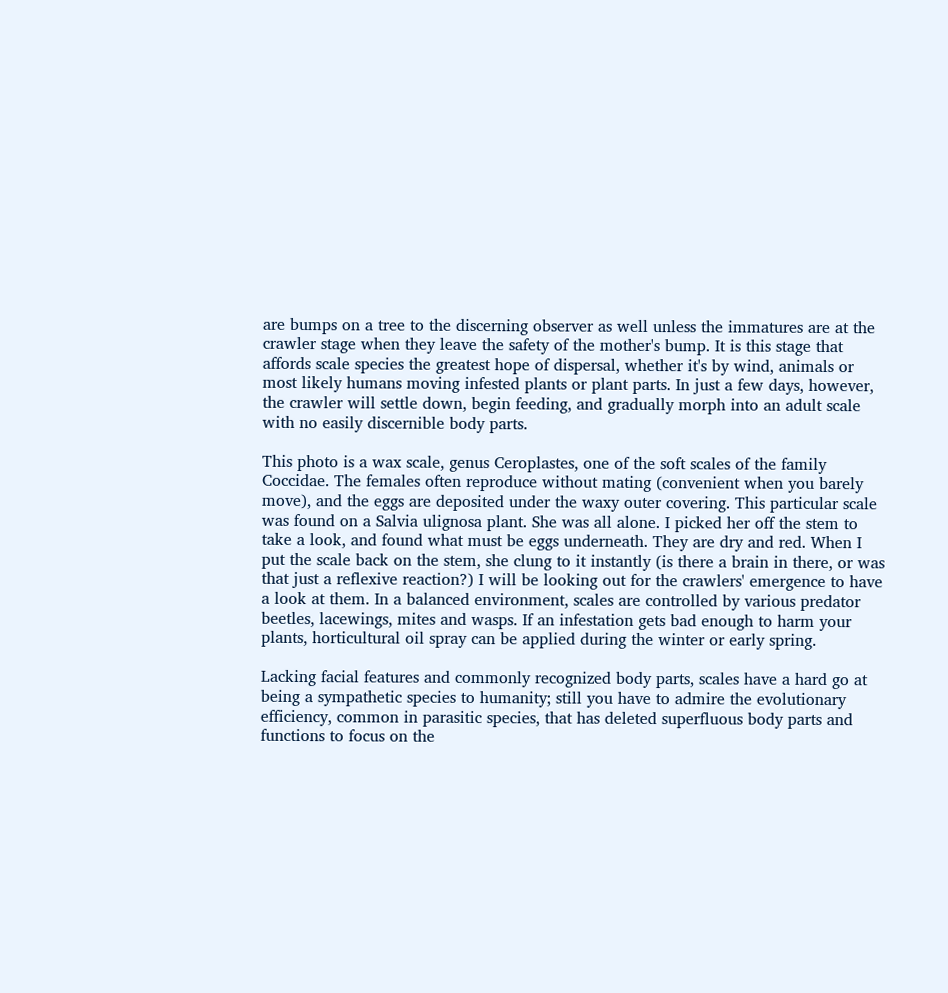are bumps on a tree to the discerning observer as well unless the immatures are at the crawler stage when they leave the safety of the mother's bump. It is this stage that affords scale species the greatest hope of dispersal, whether it's by wind, animals or most likely humans moving infested plants or plant parts. In just a few days, however, the crawler will settle down, begin feeding, and gradually morph into an adult scale with no easily discernible body parts.

This photo is a wax scale, genus Ceroplastes, one of the soft scales of the family Coccidae. The females often reproduce without mating (convenient when you barely move), and the eggs are deposited under the waxy outer covering. This particular scale was found on a Salvia ulignosa plant. She was all alone. I picked her off the stem to take a look, and found what must be eggs underneath. They are dry and red. When I put the scale back on the stem, she clung to it instantly (is there a brain in there, or was that just a reflexive reaction?) I will be looking out for the crawlers' emergence to have a look at them. In a balanced environment, scales are controlled by various predator beetles, lacewings, mites and wasps. If an infestation gets bad enough to harm your plants, horticultural oil spray can be applied during the winter or early spring.

Lacking facial features and commonly recognized body parts, scales have a hard go at being a sympathetic species to humanity; still you have to admire the evolutionary efficiency, common in parasitic species, that has deleted superfluous body parts and functions to focus on the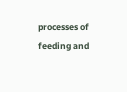processes of feeding and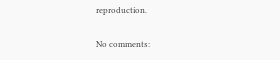reproduction.

No comments: